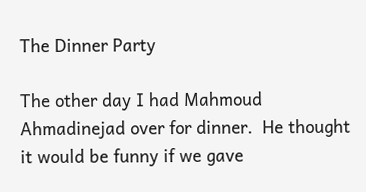The Dinner Party

The other day I had Mahmoud Ahmadinejad over for dinner.  He thought it would be funny if we gave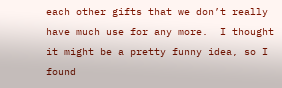each other gifts that we don’t really have much use for any more.  I thought it might be a pretty funny idea, so I found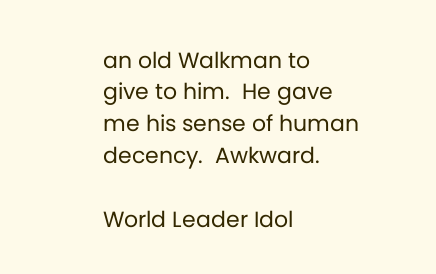an old Walkman to give to him.  He gave me his sense of human decency.  Awkward.

World Leader Idol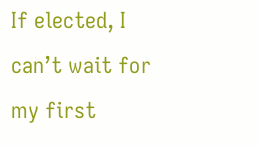If elected, I can’t wait for my first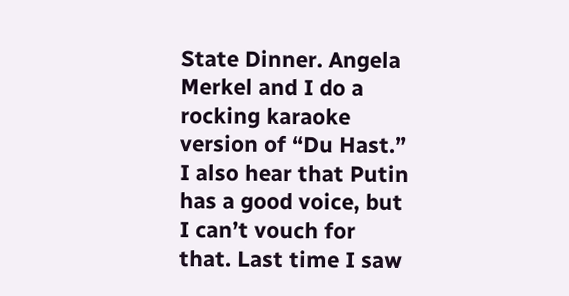State Dinner. Angela Merkel and I do a rocking karaoke version of “Du Hast.” I also hear that Putin has a good voice, but I can’t vouch for that. Last time I saw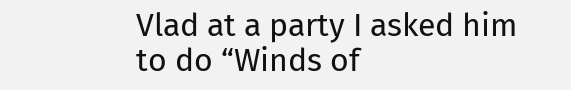Vlad at a party I asked him to do “Winds of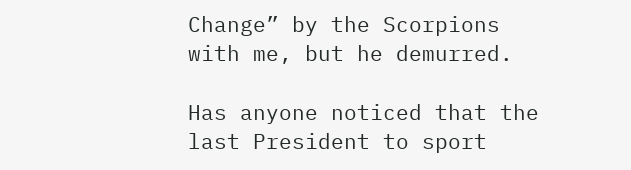Change” by the Scorpions with me, but he demurred.

Has anyone noticed that the last President to sport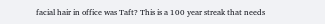facial hair in office was Taft? This is a 100 year streak that needs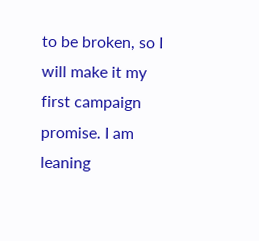to be broken, so I will make it my first campaign promise. I am leaning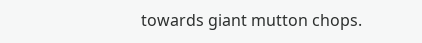towards giant mutton chops.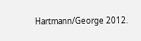Hartmann/George 2012.